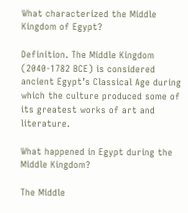What characterized the Middle Kingdom of Egypt?

Definition. The Middle Kingdom (2040-1782 BCE) is considered ancient Egypt’s Classical Age during which the culture produced some of its greatest works of art and literature.

What happened in Egypt during the Middle Kingdom?

The Middle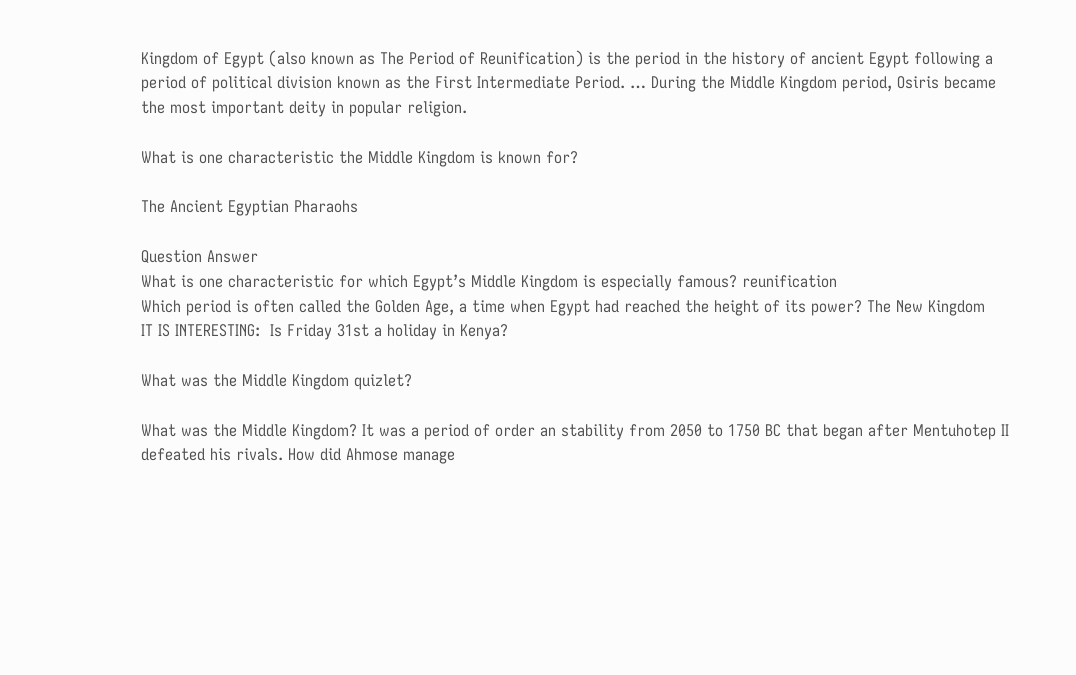Kingdom of Egypt (also known as The Period of Reunification) is the period in the history of ancient Egypt following a period of political division known as the First Intermediate Period. … During the Middle Kingdom period, Osiris became the most important deity in popular religion.

What is one characteristic the Middle Kingdom is known for?

The Ancient Egyptian Pharaohs

Question Answer
What is one characteristic for which Egypt’s Middle Kingdom is especially famous? reunification
Which period is often called the Golden Age, a time when Egypt had reached the height of its power? The New Kingdom
IT IS INTERESTING:  Is Friday 31st a holiday in Kenya?

What was the Middle Kingdom quizlet?

What was the Middle Kingdom? It was a period of order an stability from 2050 to 1750 BC that began after Mentuhotep II defeated his rivals. How did Ahmose manage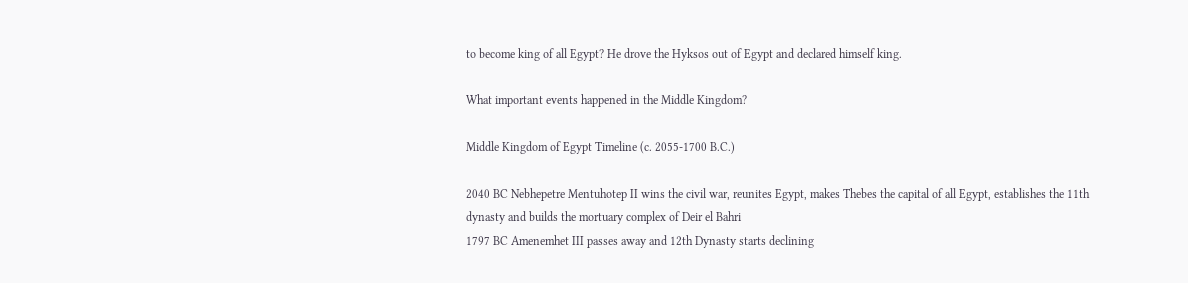to become king of all Egypt? He drove the Hyksos out of Egypt and declared himself king.

What important events happened in the Middle Kingdom?

Middle Kingdom of Egypt Timeline (c. 2055-1700 B.C.)

2040 BC Nebhepetre Mentuhotep II wins the civil war, reunites Egypt, makes Thebes the capital of all Egypt, establishes the 11th dynasty and builds the mortuary complex of Deir el Bahri
1797 BC Amenemhet III passes away and 12th Dynasty starts declining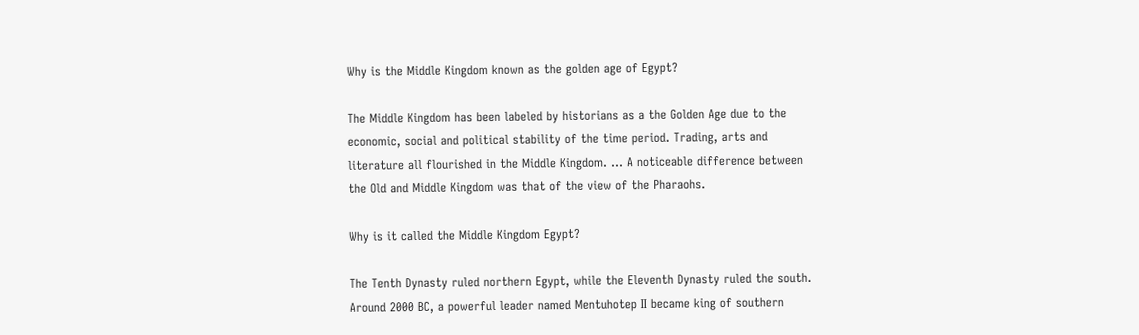Why is the Middle Kingdom known as the golden age of Egypt?

The Middle Kingdom has been labeled by historians as a the Golden Age due to the economic, social and political stability of the time period. Trading, arts and literature all flourished in the Middle Kingdom. … A noticeable difference between the Old and Middle Kingdom was that of the view of the Pharaohs.

Why is it called the Middle Kingdom Egypt?

The Tenth Dynasty ruled northern Egypt, while the Eleventh Dynasty ruled the south. Around 2000 BC, a powerful leader named Mentuhotep II became king of southern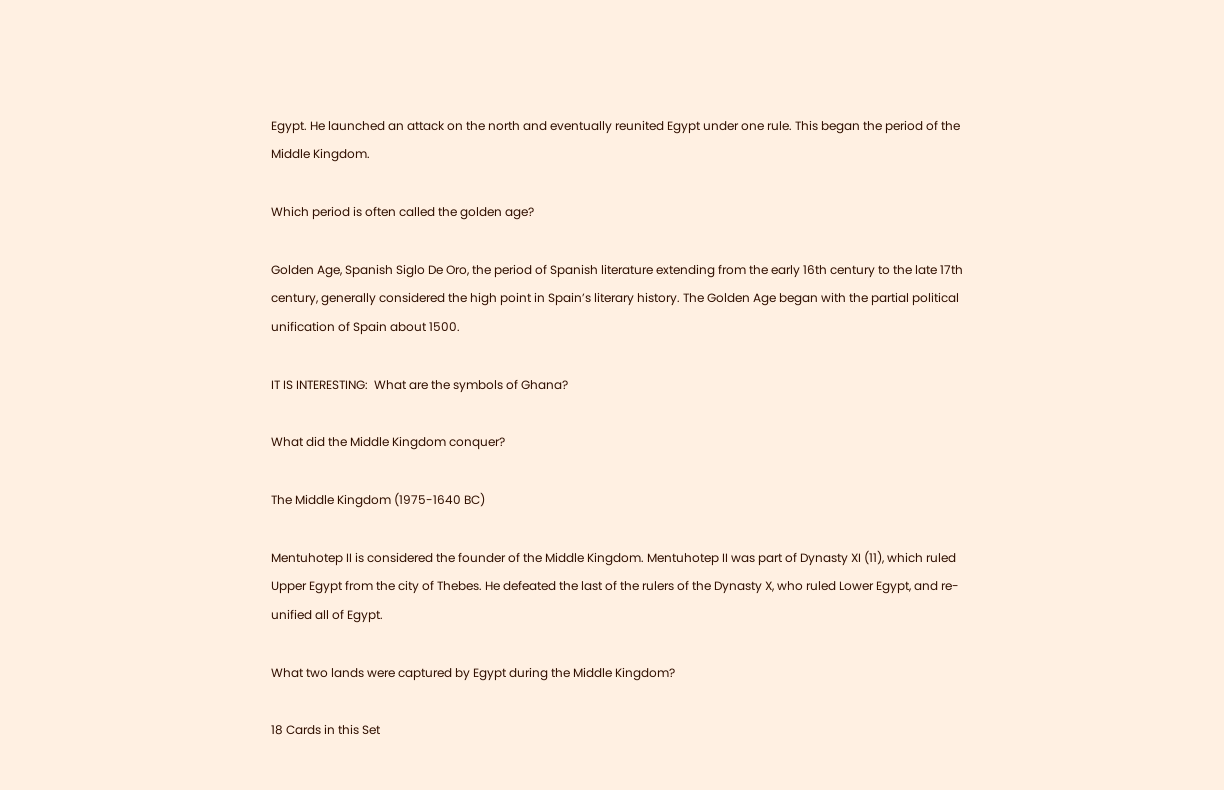Egypt. He launched an attack on the north and eventually reunited Egypt under one rule. This began the period of the Middle Kingdom.

Which period is often called the golden age?

Golden Age, Spanish Siglo De Oro, the period of Spanish literature extending from the early 16th century to the late 17th century, generally considered the high point in Spain’s literary history. The Golden Age began with the partial political unification of Spain about 1500.

IT IS INTERESTING:  What are the symbols of Ghana?

What did the Middle Kingdom conquer?

The Middle Kingdom (1975-1640 BC)

Mentuhotep II is considered the founder of the Middle Kingdom. Mentuhotep II was part of Dynasty XI (11), which ruled Upper Egypt from the city of Thebes. He defeated the last of the rulers of the Dynasty X, who ruled Lower Egypt, and re-unified all of Egypt.

What two lands were captured by Egypt during the Middle Kingdom?

18 Cards in this Set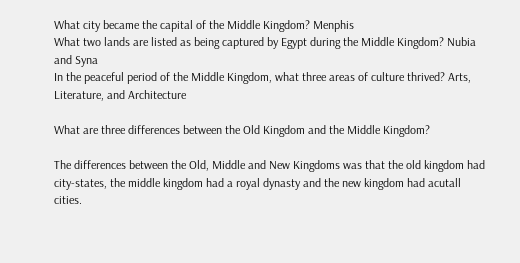What city became the capital of the Middle Kingdom? Menphis
What two lands are listed as being captured by Egypt during the Middle Kingdom? Nubia and Syna
In the peaceful period of the Middle Kingdom, what three areas of culture thrived? Arts, Literature, and Architecture

What are three differences between the Old Kingdom and the Middle Kingdom?

The differences between the Old, Middle and New Kingdoms was that the old kingdom had city-states, the middle kingdom had a royal dynasty and the new kingdom had acutall cities.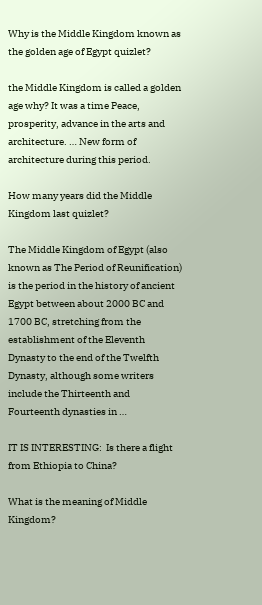Why is the Middle Kingdom known as the golden age of Egypt quizlet?

the Middle Kingdom is called a golden age why? It was a time Peace, prosperity, advance in the arts and architecture. … New form of architecture during this period.

How many years did the Middle Kingdom last quizlet?

The Middle Kingdom of Egypt (also known as The Period of Reunification) is the period in the history of ancient Egypt between about 2000 BC and 1700 BC, stretching from the establishment of the Eleventh Dynasty to the end of the Twelfth Dynasty, although some writers include the Thirteenth and Fourteenth dynasties in …

IT IS INTERESTING:  Is there a flight from Ethiopia to China?

What is the meaning of Middle Kingdom?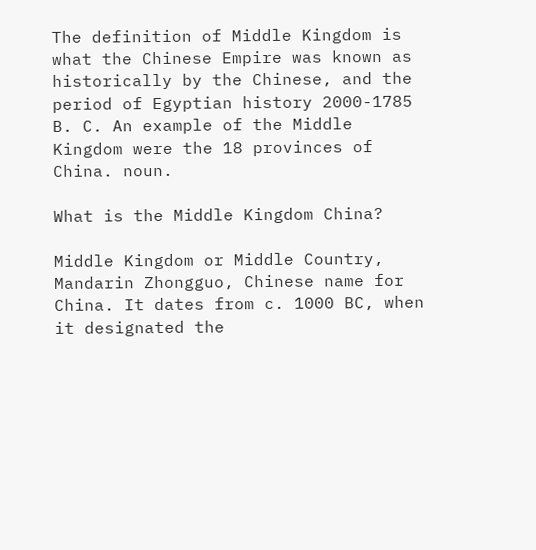The definition of Middle Kingdom is what the Chinese Empire was known as historically by the Chinese, and the period of Egyptian history 2000-1785 B. C. An example of the Middle Kingdom were the 18 provinces of China. noun.

What is the Middle Kingdom China?

Middle Kingdom or Middle Country, Mandarin Zhongguo, Chinese name for China. It dates from c. 1000 BC, when it designated the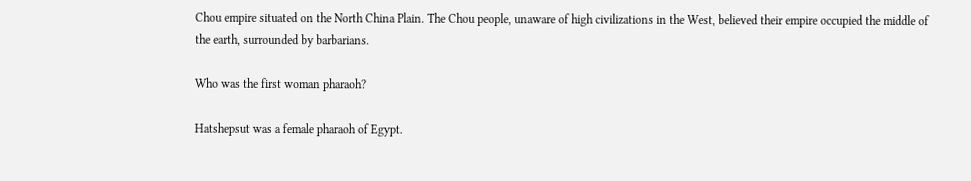Chou empire situated on the North China Plain. The Chou people, unaware of high civilizations in the West, believed their empire occupied the middle of the earth, surrounded by barbarians.

Who was the first woman pharaoh?

Hatshepsut was a female pharaoh of Egypt.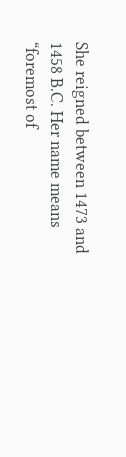She reigned between 1473 and 1458 B.C. Her name means “foremost of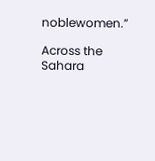noblewomen.”

Across the Sahara